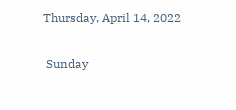Thursday, April 14, 2022


 Sunday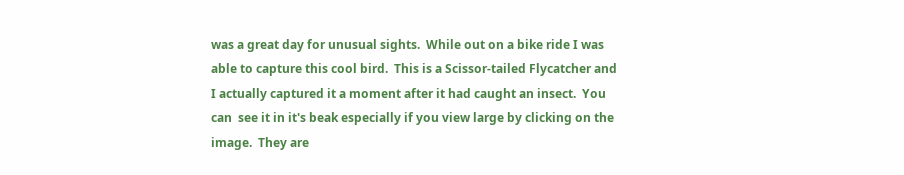was a great day for unusual sights.  While out on a bike ride I was able to capture this cool bird.  This is a Scissor-tailed Flycatcher and I actually captured it a moment after it had caught an insect.  You can  see it in it's beak especially if you view large by clicking on the image.  They are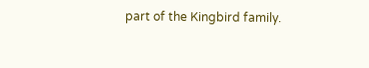part of the Kingbird family.